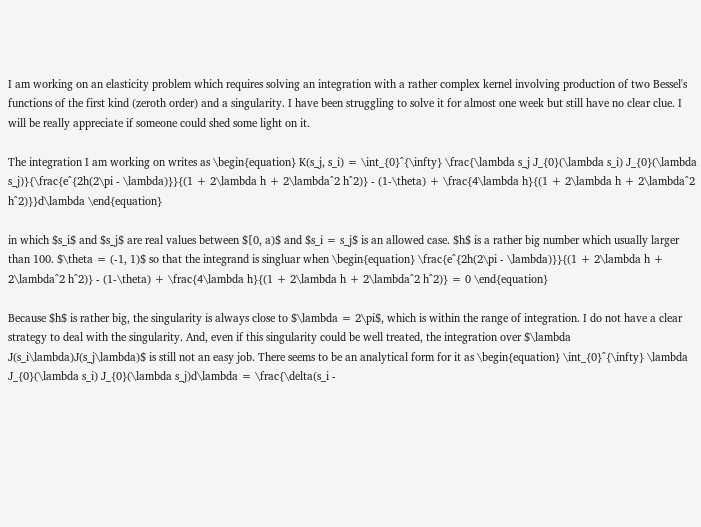I am working on an elasticity problem which requires solving an integration with a rather complex kernel involving production of two Bessel's functions of the first kind (zeroth order) and a singularity. I have been struggling to solve it for almost one week but still have no clear clue. I will be really appreciate if someone could shed some light on it.

The integration I am working on writes as \begin{equation} K(s_j, s_i) = \int_{0}^{\infty} \frac{\lambda s_j J_{0}(\lambda s_i) J_{0}(\lambda s_j)}{\frac{e^{2h(2\pi - \lambda)}}{(1 + 2\lambda h + 2\lambda^2 h^2)} - (1-\theta) + \frac{4\lambda h}{(1 + 2\lambda h + 2\lambda^2 h^2)}}d\lambda \end{equation}

in which $s_i$ and $s_j$ are real values between $[0, a)$ and $s_i = s_j$ is an allowed case. $h$ is a rather big number which usually larger than 100. $\theta = (-1, 1)$ so that the integrand is singluar when \begin{equation} \frac{e^{2h(2\pi - \lambda)}}{(1 + 2\lambda h + 2\lambda^2 h^2)} - (1-\theta) + \frac{4\lambda h}{(1 + 2\lambda h + 2\lambda^2 h^2)} = 0 \end{equation}

Because $h$ is rather big, the singularity is always close to $\lambda = 2\pi$, which is within the range of integration. I do not have a clear strategy to deal with the singularity. And, even if this singularity could be well treated, the integration over $\lambda J(s_i\lambda)J(s_j\lambda)$ is still not an easy job. There seems to be an analytical form for it as \begin{equation} \int_{0}^{\infty} \lambda J_{0}(\lambda s_i) J_{0}(\lambda s_j)d\lambda = \frac{\delta(s_i -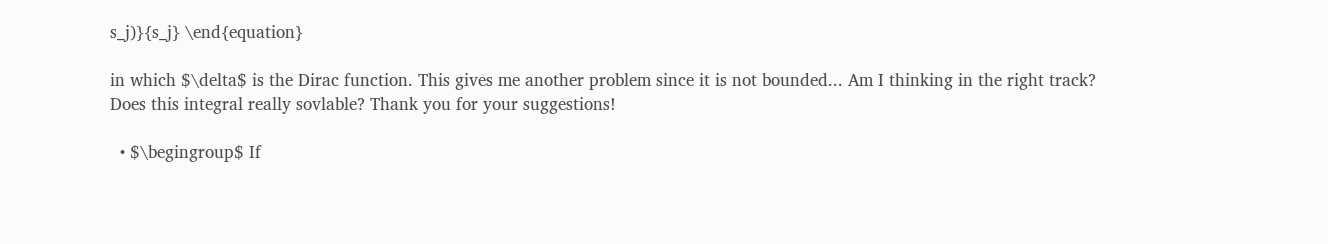s_j)}{s_j} \end{equation}

in which $\delta$ is the Dirac function. This gives me another problem since it is not bounded... Am I thinking in the right track? Does this integral really sovlable? Thank you for your suggestions!

  • $\begingroup$ If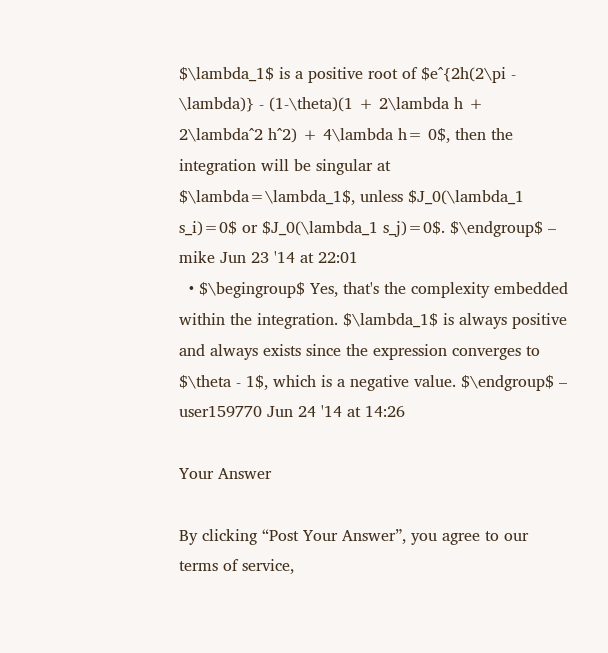$\lambda_1$ is a positive root of $e^{2h(2\pi - \lambda)} - (1-\theta)(1 + 2\lambda h + 2\lambda^2 h^2) + 4\lambda h= 0$, then the integration will be singular at $\lambda=\lambda_1$, unless $J_0(\lambda_1 s_i)=0$ or $J_0(\lambda_1 s_j)=0$. $\endgroup$ – mike Jun 23 '14 at 22:01
  • $\begingroup$ Yes, that's the complexity embedded within the integration. $\lambda_1$ is always positive and always exists since the expression converges to $\theta - 1$, which is a negative value. $\endgroup$ – user159770 Jun 24 '14 at 14:26

Your Answer

By clicking “Post Your Answer”, you agree to our terms of service,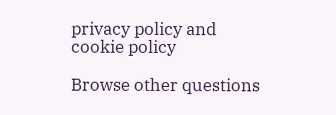privacy policy and cookie policy

Browse other questions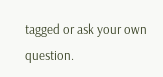tagged or ask your own question.